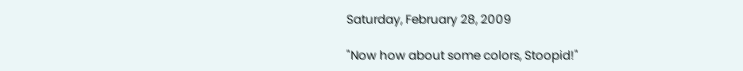Saturday, February 28, 2009

"Now how about some colors, Stoopid!"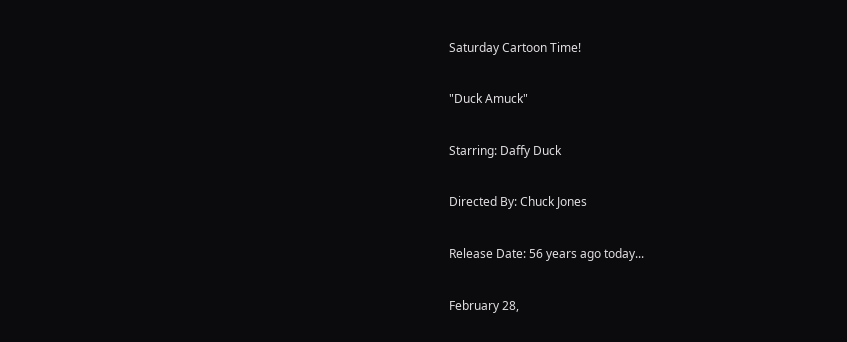Saturday Cartoon Time!

"Duck Amuck"

Starring: Daffy Duck

Directed By: Chuck Jones

Release Date: 56 years ago today...

February 28,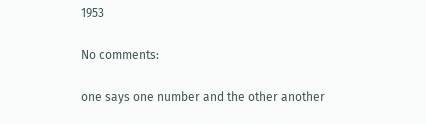1953

No comments:

one says one number and the other another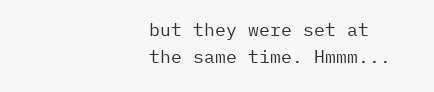but they were set at the same time. Hmmm...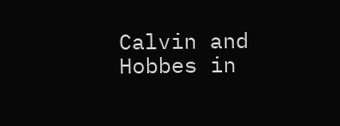Calvin and Hobbes in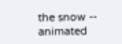the snow -- animated